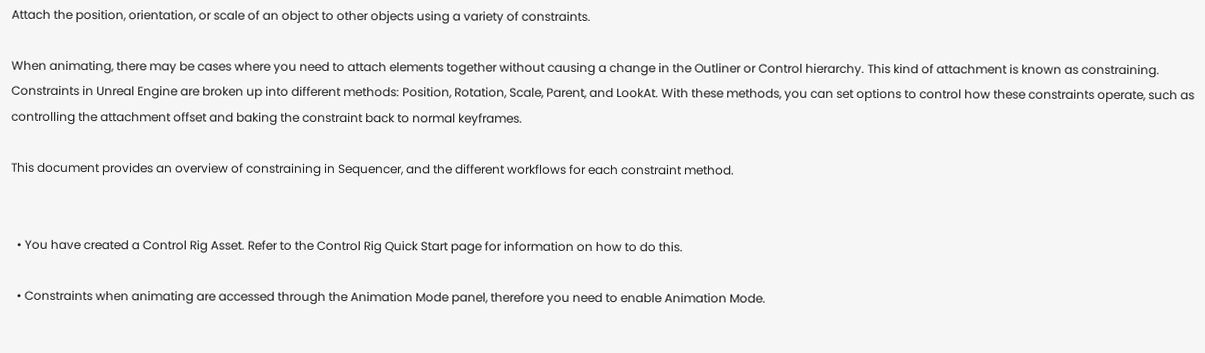Attach the position, orientation, or scale of an object to other objects using a variety of constraints.

When animating, there may be cases where you need to attach elements together without causing a change in the Outliner or Control hierarchy. This kind of attachment is known as constraining. Constraints in Unreal Engine are broken up into different methods: Position, Rotation, Scale, Parent, and LookAt. With these methods, you can set options to control how these constraints operate, such as controlling the attachment offset and baking the constraint back to normal keyframes.

This document provides an overview of constraining in Sequencer, and the different workflows for each constraint method.


  • You have created a Control Rig Asset. Refer to the Control Rig Quick Start page for information on how to do this.

  • Constraints when animating are accessed through the Animation Mode panel, therefore you need to enable Animation Mode.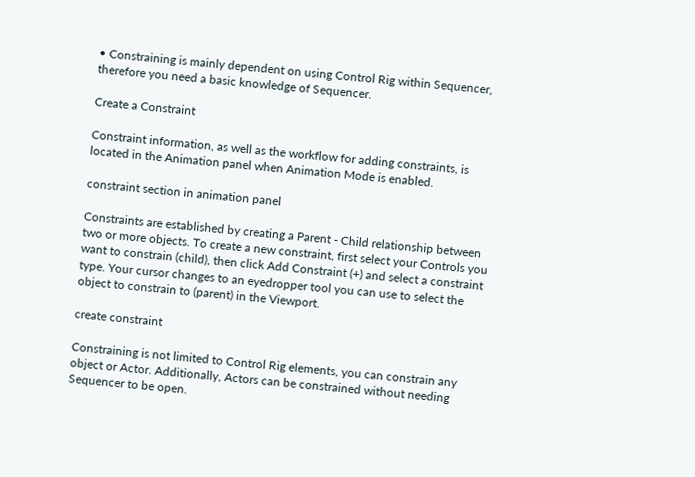• Constraining is mainly dependent on using Control Rig within Sequencer, therefore you need a basic knowledge of Sequencer.

Create a Constraint

Constraint information, as well as the workflow for adding constraints, is located in the Animation panel when Animation Mode is enabled.

constraint section in animation panel

Constraints are established by creating a Parent - Child relationship between two or more objects. To create a new constraint, first select your Controls you want to constrain (child), then click Add Constraint (+) and select a constraint type. Your cursor changes to an eyedropper tool you can use to select the object to constrain to (parent) in the Viewport.

create constraint

Constraining is not limited to Control Rig elements, you can constrain any object or Actor. Additionally, Actors can be constrained without needing Sequencer to be open.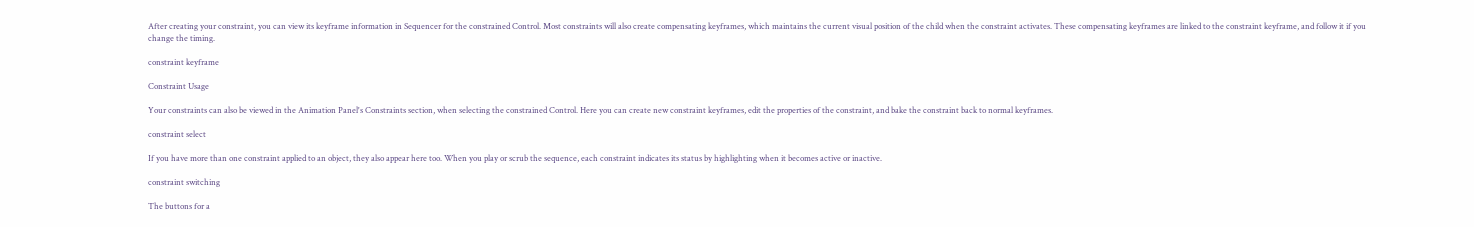After creating your constraint, you can view its keyframe information in Sequencer for the constrained Control. Most constraints will also create compensating keyframes, which maintains the current visual position of the child when the constraint activates. These compensating keyframes are linked to the constraint keyframe, and follow it if you change the timing.

constraint keyframe

Constraint Usage

Your constraints can also be viewed in the Animation Panel's Constraints section, when selecting the constrained Control. Here you can create new constraint keyframes, edit the properties of the constraint, and bake the constraint back to normal keyframes.

constraint select

If you have more than one constraint applied to an object, they also appear here too. When you play or scrub the sequence, each constraint indicates its status by highlighting when it becomes active or inactive.

constraint switching

The buttons for a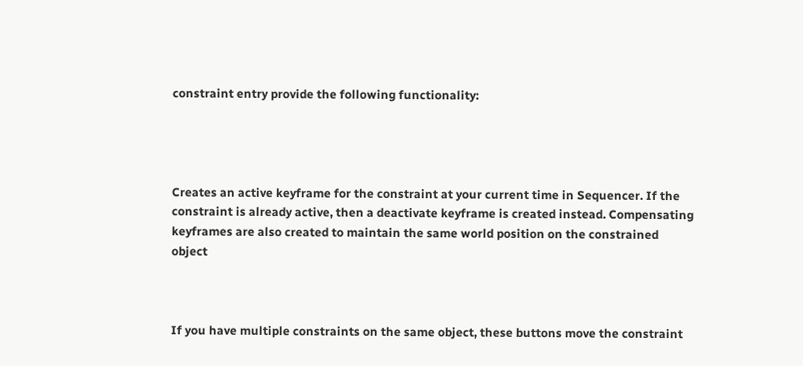constraint entry provide the following functionality:




Creates an active keyframe for the constraint at your current time in Sequencer. If the constraint is already active, then a deactivate keyframe is created instead. Compensating keyframes are also created to maintain the same world position on the constrained object



If you have multiple constraints on the same object, these buttons move the constraint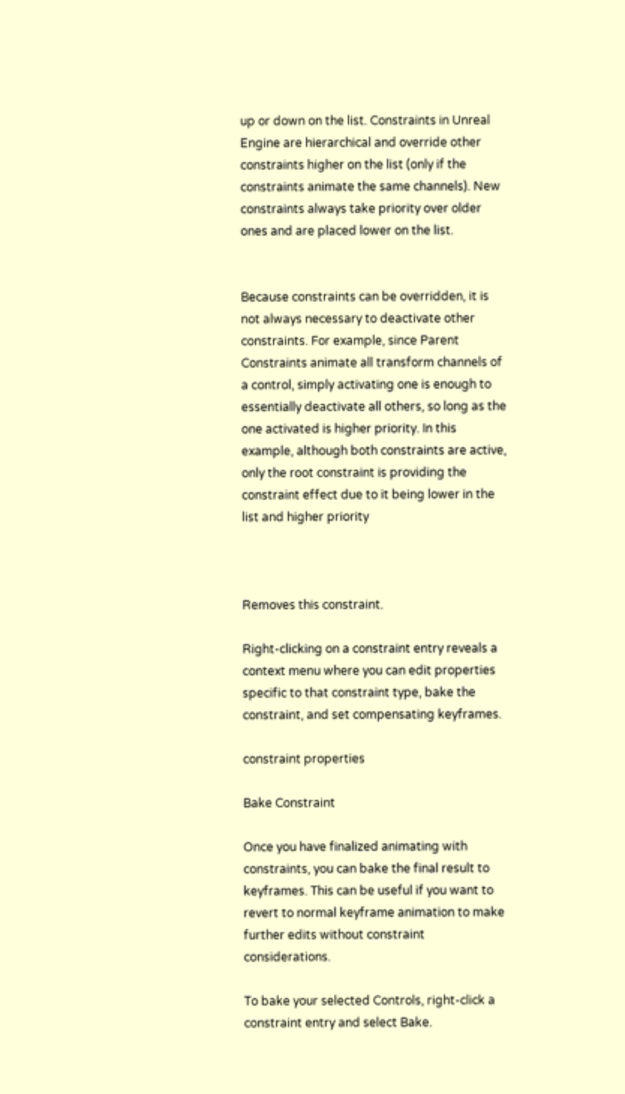up or down on the list. Constraints in Unreal Engine are hierarchical and override other constraints higher on the list (only if the constraints animate the same channels). New constraints always take priority over older ones and are placed lower on the list.


Because constraints can be overridden, it is not always necessary to deactivate other constraints. For example, since Parent Constraints animate all transform channels of a control, simply activating one is enough to essentially deactivate all others, so long as the one activated is higher priority. In this example, although both constraints are active, only the root constraint is providing the constraint effect due to it being lower in the list and higher priority



Removes this constraint.

Right-clicking on a constraint entry reveals a context menu where you can edit properties specific to that constraint type, bake the constraint, and set compensating keyframes.

constraint properties

Bake Constraint

Once you have finalized animating with constraints, you can bake the final result to keyframes. This can be useful if you want to revert to normal keyframe animation to make further edits without constraint considerations.

To bake your selected Controls, right-click a constraint entry and select Bake.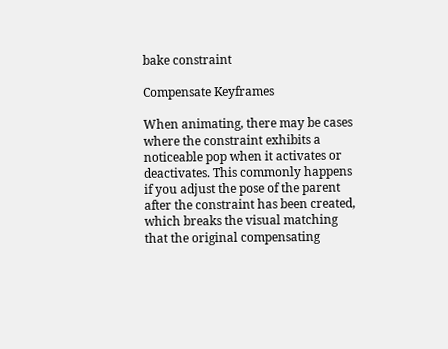bake constraint

Compensate Keyframes

When animating, there may be cases where the constraint exhibits a noticeable pop when it activates or deactivates. This commonly happens if you adjust the pose of the parent after the constraint has been created, which breaks the visual matching that the original compensating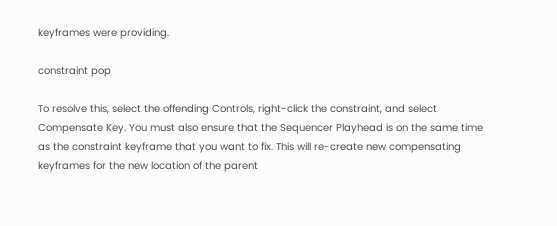keyframes were providing.

constraint pop

To resolve this, select the offending Controls, right-click the constraint, and select Compensate Key. You must also ensure that the Sequencer Playhead is on the same time as the constraint keyframe that you want to fix. This will re-create new compensating keyframes for the new location of the parent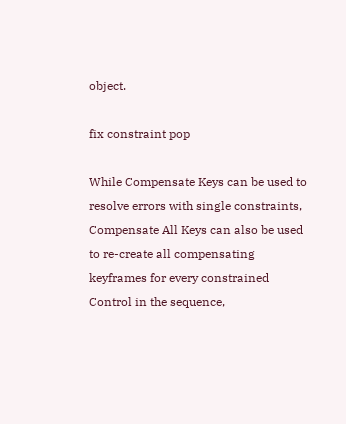object.

fix constraint pop

While Compensate Keys can be used to resolve errors with single constraints, Compensate All Keys can also be used to re-create all compensating keyframes for every constrained Control in the sequence,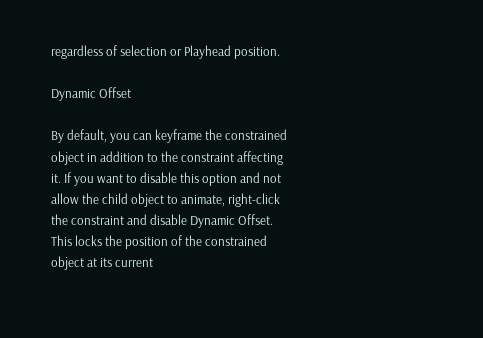regardless of selection or Playhead position.

Dynamic Offset

By default, you can keyframe the constrained object in addition to the constraint affecting it. If you want to disable this option and not allow the child object to animate, right-click the constraint and disable Dynamic Offset. This locks the position of the constrained object at its current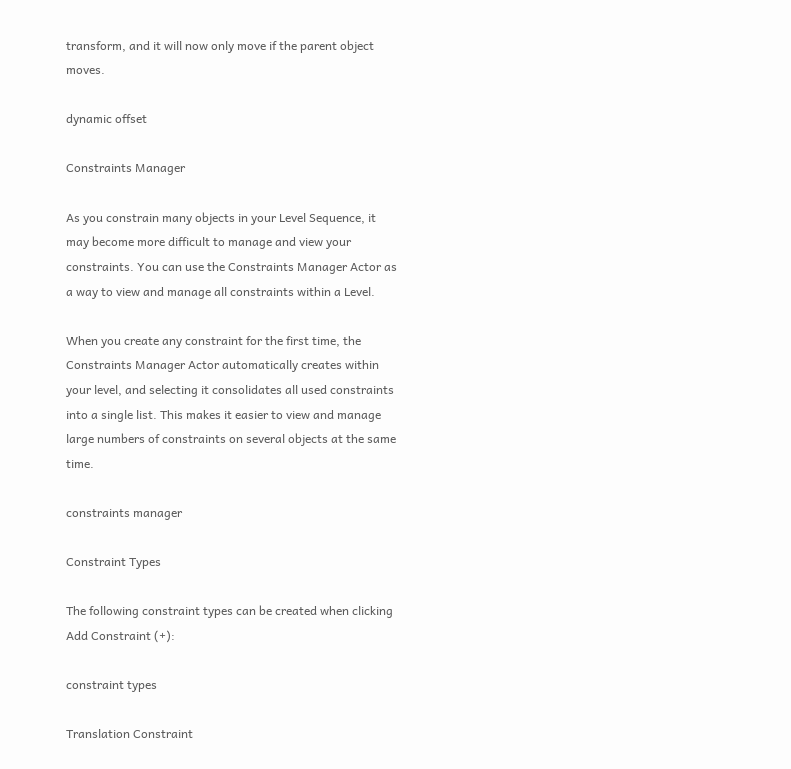transform, and it will now only move if the parent object moves.

dynamic offset

Constraints Manager

As you constrain many objects in your Level Sequence, it may become more difficult to manage and view your constraints. You can use the Constraints Manager Actor as a way to view and manage all constraints within a Level.

When you create any constraint for the first time, the Constraints Manager Actor automatically creates within your level, and selecting it consolidates all used constraints into a single list. This makes it easier to view and manage large numbers of constraints on several objects at the same time.

constraints manager

Constraint Types

The following constraint types can be created when clicking Add Constraint (+):

constraint types

Translation Constraint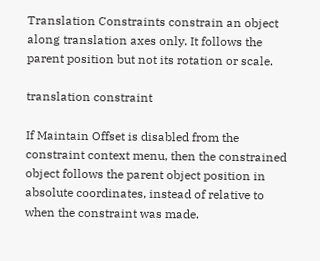Translation Constraints constrain an object along translation axes only. It follows the parent position but not its rotation or scale.

translation constraint

If Maintain Offset is disabled from the constraint context menu, then the constrained object follows the parent object position in absolute coordinates, instead of relative to when the constraint was made.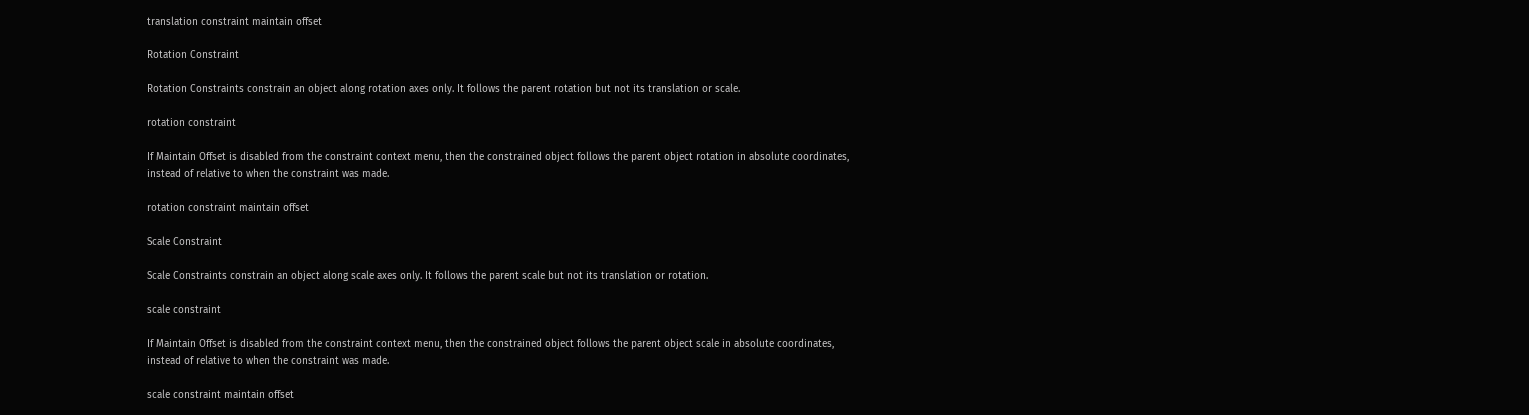translation constraint maintain offset

Rotation Constraint

Rotation Constraints constrain an object along rotation axes only. It follows the parent rotation but not its translation or scale.

rotation constraint

If Maintain Offset is disabled from the constraint context menu, then the constrained object follows the parent object rotation in absolute coordinates, instead of relative to when the constraint was made.

rotation constraint maintain offset

Scale Constraint

Scale Constraints constrain an object along scale axes only. It follows the parent scale but not its translation or rotation.

scale constraint

If Maintain Offset is disabled from the constraint context menu, then the constrained object follows the parent object scale in absolute coordinates, instead of relative to when the constraint was made.

scale constraint maintain offset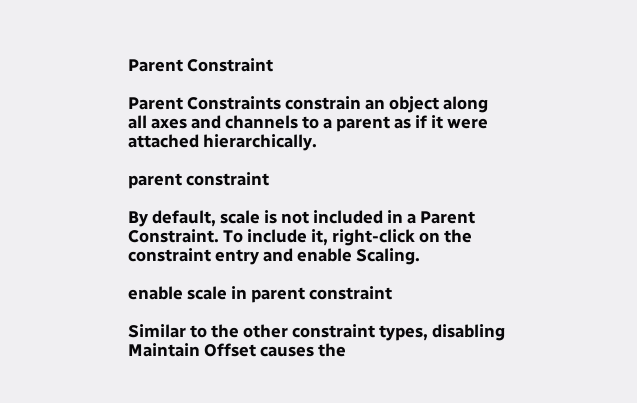Parent Constraint

Parent Constraints constrain an object along all axes and channels to a parent as if it were attached hierarchically.

parent constraint

By default, scale is not included in a Parent Constraint. To include it, right-click on the constraint entry and enable Scaling.

enable scale in parent constraint

Similar to the other constraint types, disabling Maintain Offset causes the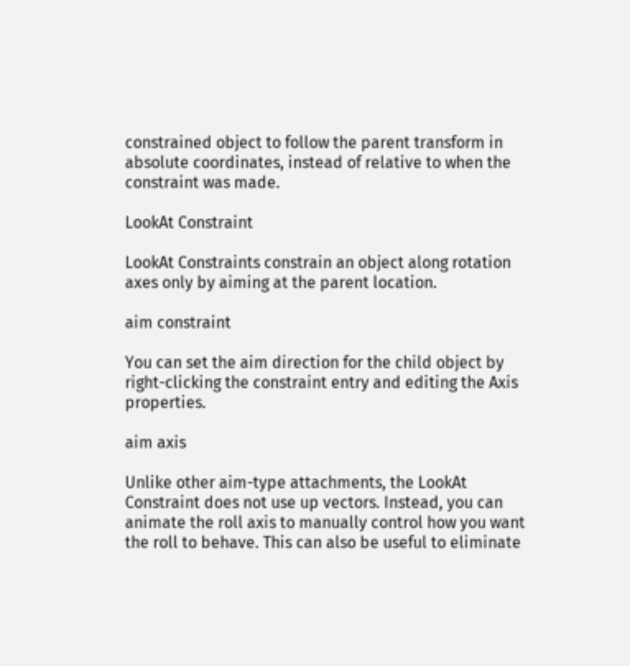constrained object to follow the parent transform in absolute coordinates, instead of relative to when the constraint was made.

LookAt Constraint

LookAt Constraints constrain an object along rotation axes only by aiming at the parent location.

aim constraint

You can set the aim direction for the child object by right-clicking the constraint entry and editing the Axis properties.

aim axis

Unlike other aim-type attachments, the LookAt Constraint does not use up vectors. Instead, you can animate the roll axis to manually control how you want the roll to behave. This can also be useful to eliminate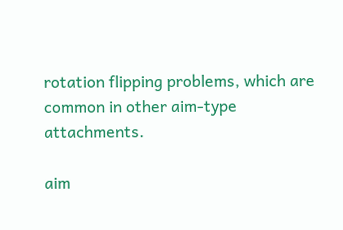rotation flipping problems, which are common in other aim-type attachments.

aim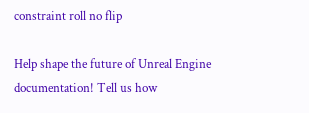constraint roll no flip

Help shape the future of Unreal Engine documentation! Tell us how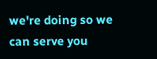we're doing so we can serve you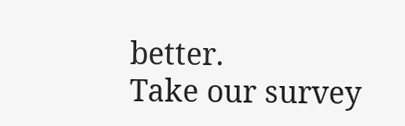better.
Take our survey